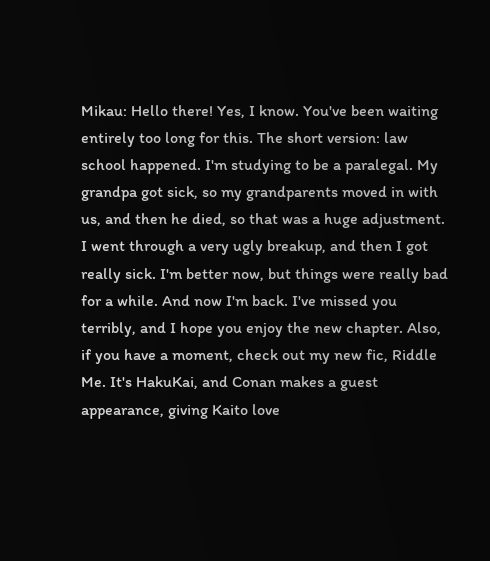Mikau: Hello there! Yes, I know. You've been waiting entirely too long for this. The short version: law school happened. I'm studying to be a paralegal. My grandpa got sick, so my grandparents moved in with us, and then he died, so that was a huge adjustment. I went through a very ugly breakup, and then I got really sick. I'm better now, but things were really bad for a while. And now I'm back. I've missed you terribly, and I hope you enjoy the new chapter. Also, if you have a moment, check out my new fic, Riddle Me. It's HakuKai, and Conan makes a guest appearance, giving Kaito love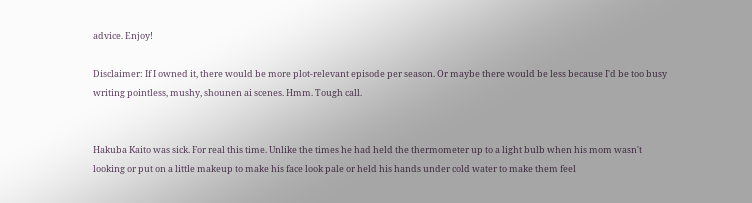advice. Enjoy!

Disclaimer: If I owned it, there would be more plot-relevant episode per season. Or maybe there would be less because I'd be too busy writing pointless, mushy, shounen ai scenes. Hmm. Tough call.


Hakuba Kaito was sick. For real this time. Unlike the times he had held the thermometer up to a light bulb when his mom wasn't looking or put on a little makeup to make his face look pale or held his hands under cold water to make them feel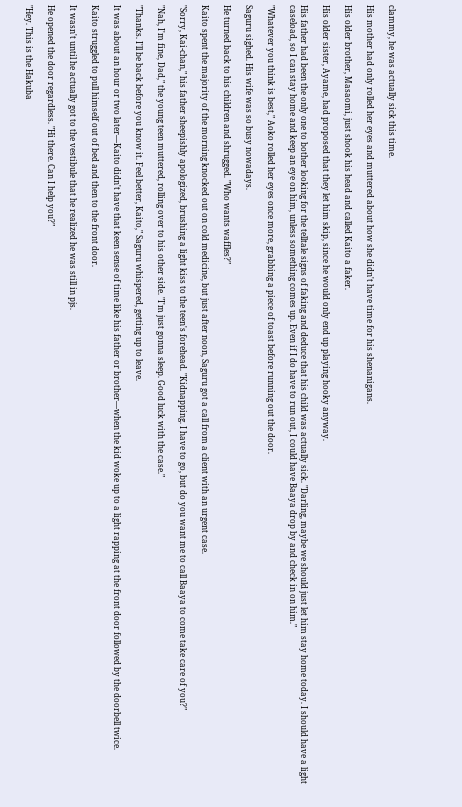clammy, he was actually sick this time.

His mother had only rolled her eyes and muttered about how she didn't have time for his shenanigans.

His older brother, Masaomi, just shook his head and called Kaito a faker.

His older sister, Ayame, had proposed that they let him skip, since he would only end up playing hooky anyway.

His father had been the only one to bother looking for the telltale signs of faking and deduce that his child was actually sick. "Darling, maybe we should just let him stay home today. I should have a light caseload, so I can stay home and keep an eye on him, unless something comes up. Even if I do have to run out, I could have Baaya drop by and check in on him."

"Whatever you think is best," Aoko rolled her eyes once more, grabbing a piece of toast before running out the door.

Saguru sighed. His wife was so busy nowadays.

He turned back to his children and shrugged. "Who wants waffles?"

Kaito spent the majority of the morning knocked out on cold medicine, but just after noon, Saguru got a call from a client with an urgent case.

"Sorry, Kai-chan," his father sheepishly apologized, brushing a light kiss to the teen's forehead. "Kidnapping. I have to go, but do you want me to call Baaya to come take care of you?"

"Nah, I'm fine, Dad," the young teen muttered, rolling over to his other side. "I'm just gonna sleep. Good luck with the case."

"Thanks. I'll be back before you know it. Feel better, Kaito," Saguru whispered, getting up to leave.

It was about an hour or two later—Kaito didn't have that keen sense of time like his father or brother—when the kid woke up to a light rapping at the front door followed by the doorbell twice.

Kaito struggled to pull himself out of bed and then to the front door.

It wasn't until he actually got to the vestibule that he realized he was still in pjs.

He opened the door regardless. "Hi there. Can I help you?"

"Hey. This is the Hakuba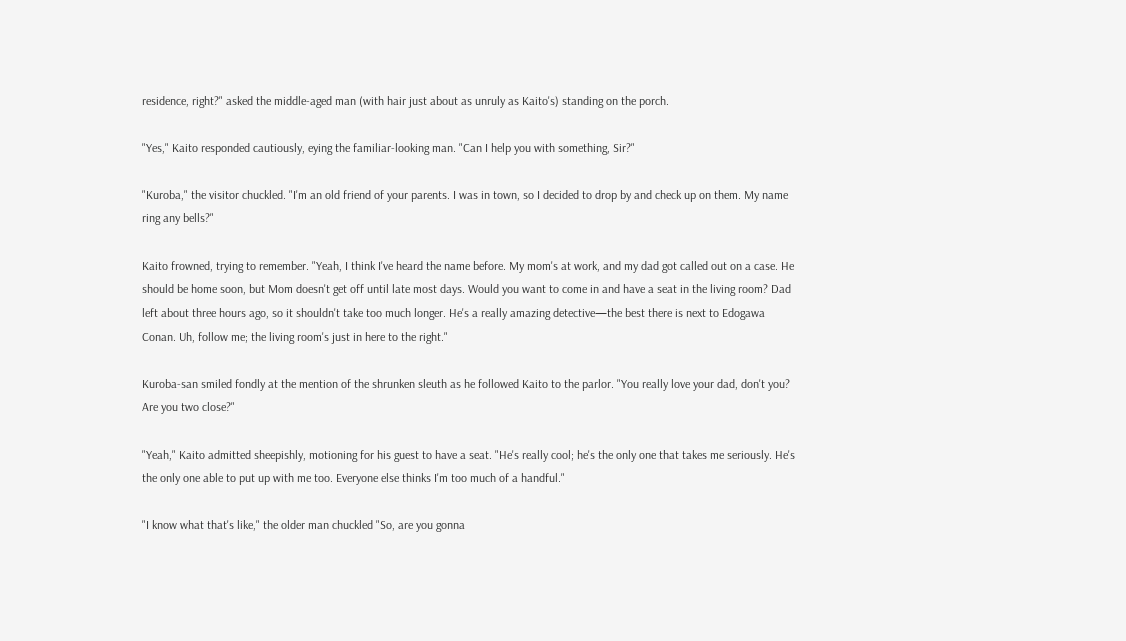residence, right?" asked the middle-aged man (with hair just about as unruly as Kaito's) standing on the porch.

"Yes," Kaito responded cautiously, eying the familiar-looking man. "Can I help you with something, Sir?"

"Kuroba," the visitor chuckled. "I'm an old friend of your parents. I was in town, so I decided to drop by and check up on them. My name ring any bells?"

Kaito frowned, trying to remember. "Yeah, I think I've heard the name before. My mom's at work, and my dad got called out on a case. He should be home soon, but Mom doesn't get off until late most days. Would you want to come in and have a seat in the living room? Dad left about three hours ago, so it shouldn't take too much longer. He's a really amazing detective—the best there is next to Edogawa Conan. Uh, follow me; the living room's just in here to the right."

Kuroba-san smiled fondly at the mention of the shrunken sleuth as he followed Kaito to the parlor. "You really love your dad, don't you? Are you two close?"

"Yeah," Kaito admitted sheepishly, motioning for his guest to have a seat. "He's really cool; he's the only one that takes me seriously. He's the only one able to put up with me too. Everyone else thinks I'm too much of a handful."

"I know what that's like," the older man chuckled "So, are you gonna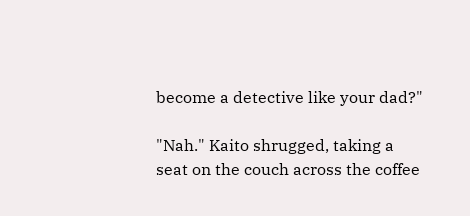become a detective like your dad?"

"Nah." Kaito shrugged, taking a seat on the couch across the coffee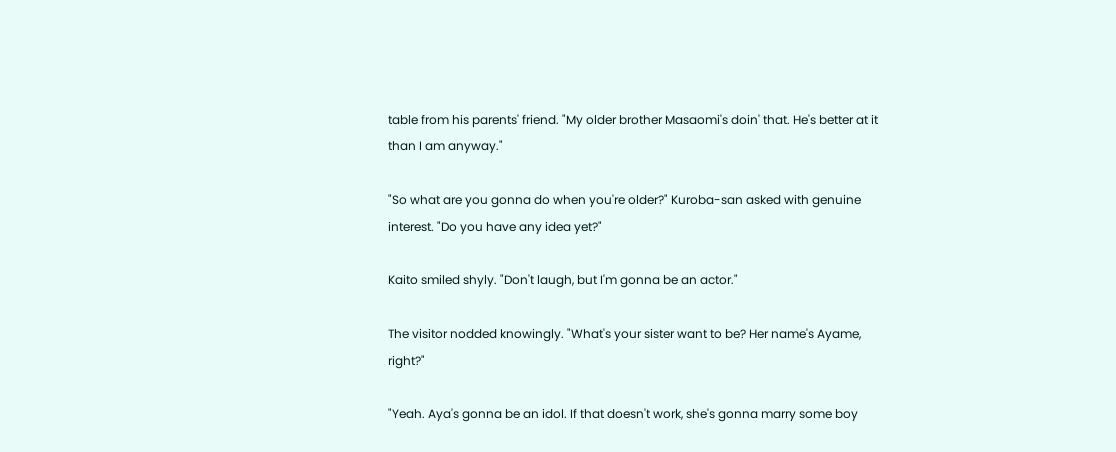table from his parents' friend. "My older brother Masaomi's doin' that. He's better at it than I am anyway."

"So what are you gonna do when you're older?" Kuroba-san asked with genuine interest. "Do you have any idea yet?"

Kaito smiled shyly. "Don't laugh, but I'm gonna be an actor."

The visitor nodded knowingly. "What's your sister want to be? Her name's Ayame, right?"

"Yeah. Aya's gonna be an idol. If that doesn't work, she's gonna marry some boy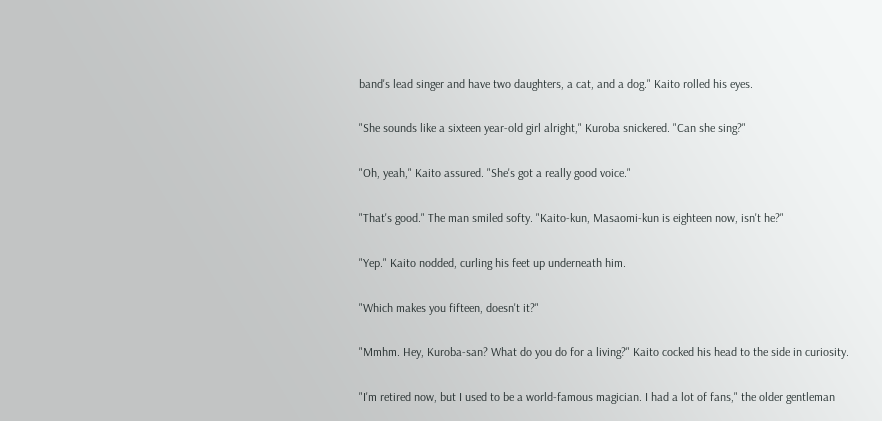band's lead singer and have two daughters, a cat, and a dog." Kaito rolled his eyes.

"She sounds like a sixteen year-old girl alright," Kuroba snickered. "Can she sing?"

"Oh, yeah," Kaito assured. "She's got a really good voice."

"That's good." The man smiled softy. "Kaito-kun, Masaomi-kun is eighteen now, isn't he?"

"Yep." Kaito nodded, curling his feet up underneath him.

"Which makes you fifteen, doesn't it?"

"Mmhm. Hey, Kuroba-san? What do you do for a living?" Kaito cocked his head to the side in curiosity.

"I'm retired now, but I used to be a world-famous magician. I had a lot of fans," the older gentleman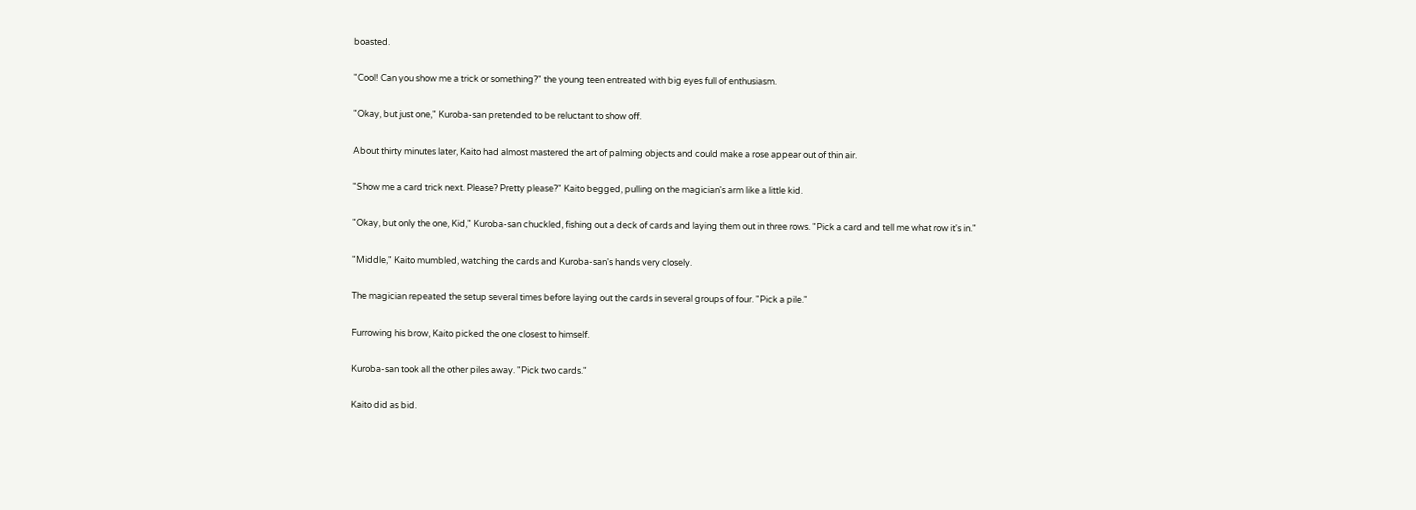boasted.

"Cool! Can you show me a trick or something?" the young teen entreated with big eyes full of enthusiasm.

"Okay, but just one," Kuroba-san pretended to be reluctant to show off.

About thirty minutes later, Kaito had almost mastered the art of palming objects and could make a rose appear out of thin air.

"Show me a card trick next. Please? Pretty please?" Kaito begged, pulling on the magician's arm like a little kid.

"Okay, but only the one, Kid," Kuroba-san chuckled, fishing out a deck of cards and laying them out in three rows. "Pick a card and tell me what row it's in."

"Middle," Kaito mumbled, watching the cards and Kuroba-san's hands very closely.

The magician repeated the setup several times before laying out the cards in several groups of four. "Pick a pile."

Furrowing his brow, Kaito picked the one closest to himself.

Kuroba-san took all the other piles away. "Pick two cards."

Kaito did as bid.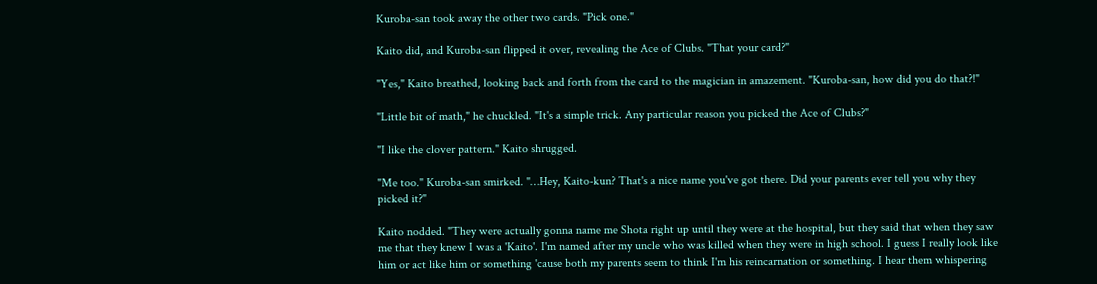Kuroba-san took away the other two cards. "Pick one."

Kaito did, and Kuroba-san flipped it over, revealing the Ace of Clubs. "That your card?"

"Yes," Kaito breathed, looking back and forth from the card to the magician in amazement. "Kuroba-san, how did you do that?!"

"Little bit of math," he chuckled. "It's a simple trick. Any particular reason you picked the Ace of Clubs?"

"I like the clover pattern." Kaito shrugged.

"Me too." Kuroba-san smirked. "…Hey, Kaito-kun? That's a nice name you've got there. Did your parents ever tell you why they picked it?"

Kaito nodded. "They were actually gonna name me Shota right up until they were at the hospital, but they said that when they saw me that they knew I was a 'Kaito'. I'm named after my uncle who was killed when they were in high school. I guess I really look like him or act like him or something 'cause both my parents seem to think I'm his reincarnation or something. I hear them whispering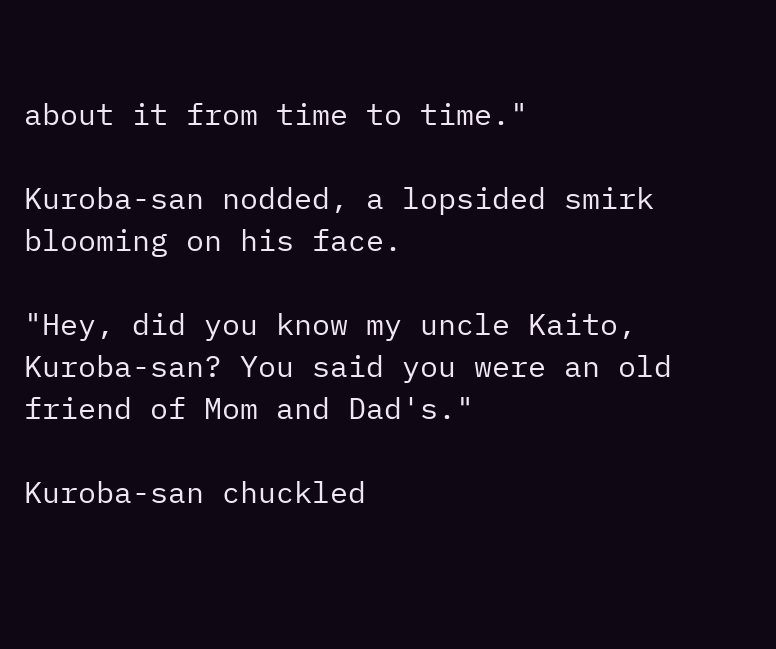about it from time to time."

Kuroba-san nodded, a lopsided smirk blooming on his face.

"Hey, did you know my uncle Kaito, Kuroba-san? You said you were an old friend of Mom and Dad's."

Kuroba-san chuckled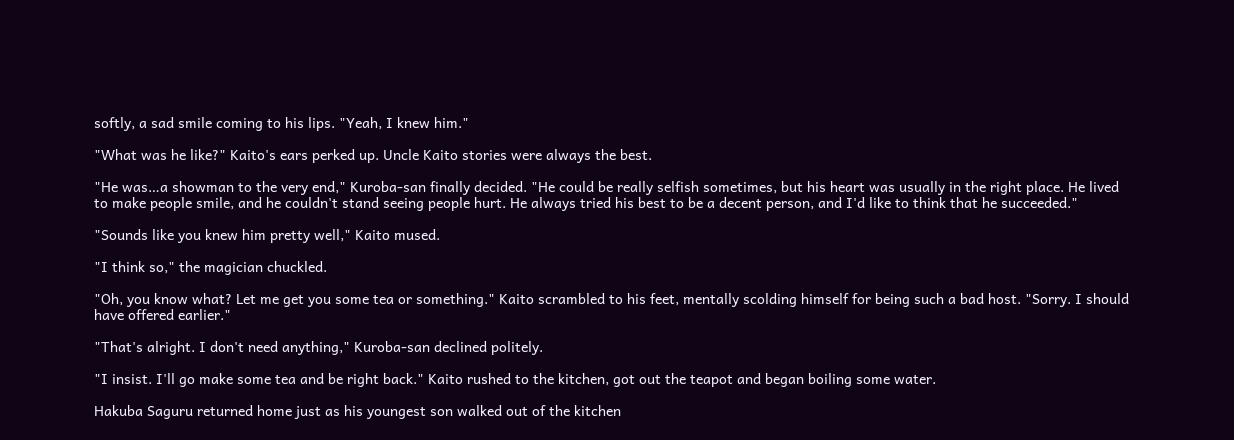softly, a sad smile coming to his lips. "Yeah, I knew him."

"What was he like?" Kaito's ears perked up. Uncle Kaito stories were always the best.

"He was…a showman to the very end," Kuroba-san finally decided. "He could be really selfish sometimes, but his heart was usually in the right place. He lived to make people smile, and he couldn't stand seeing people hurt. He always tried his best to be a decent person, and I'd like to think that he succeeded."

"Sounds like you knew him pretty well," Kaito mused.

"I think so," the magician chuckled.

"Oh, you know what? Let me get you some tea or something." Kaito scrambled to his feet, mentally scolding himself for being such a bad host. "Sorry. I should have offered earlier."

"That's alright. I don't need anything," Kuroba-san declined politely.

"I insist. I'll go make some tea and be right back." Kaito rushed to the kitchen, got out the teapot and began boiling some water.

Hakuba Saguru returned home just as his youngest son walked out of the kitchen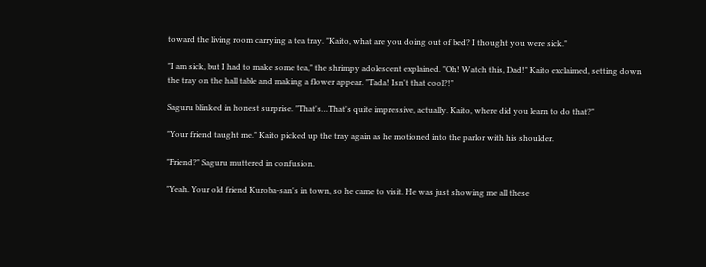toward the living room carrying a tea tray. "Kaito, what are you doing out of bed? I thought you were sick."

"I am sick, but I had to make some tea," the shrimpy adolescent explained. "Oh! Watch this, Dad!" Kaito exclaimed, setting down the tray on the hall table and making a flower appear. "Tada! Isn't that cool?!"

Saguru blinked in honest surprise. "That's…That's quite impressive, actually. Kaito, where did you learn to do that?"

"Your friend taught me." Kaito picked up the tray again as he motioned into the parlor with his shoulder.

"Friend?" Saguru muttered in confusion.

"Yeah. Your old friend Kuroba-san's in town, so he came to visit. He was just showing me all these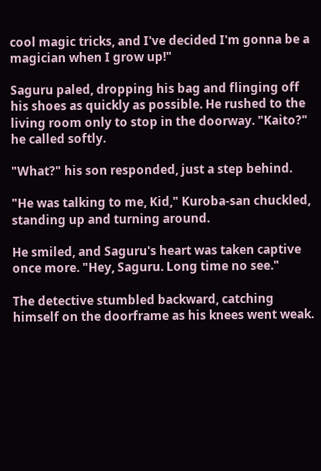cool magic tricks, and I've decided I'm gonna be a magician when I grow up!"

Saguru paled, dropping his bag and flinging off his shoes as quickly as possible. He rushed to the living room only to stop in the doorway. "Kaito?" he called softly.

"What?" his son responded, just a step behind.

"He was talking to me, Kid," Kuroba-san chuckled, standing up and turning around.

He smiled, and Saguru's heart was taken captive once more. "Hey, Saguru. Long time no see."

The detective stumbled backward, catching himself on the doorframe as his knees went weak.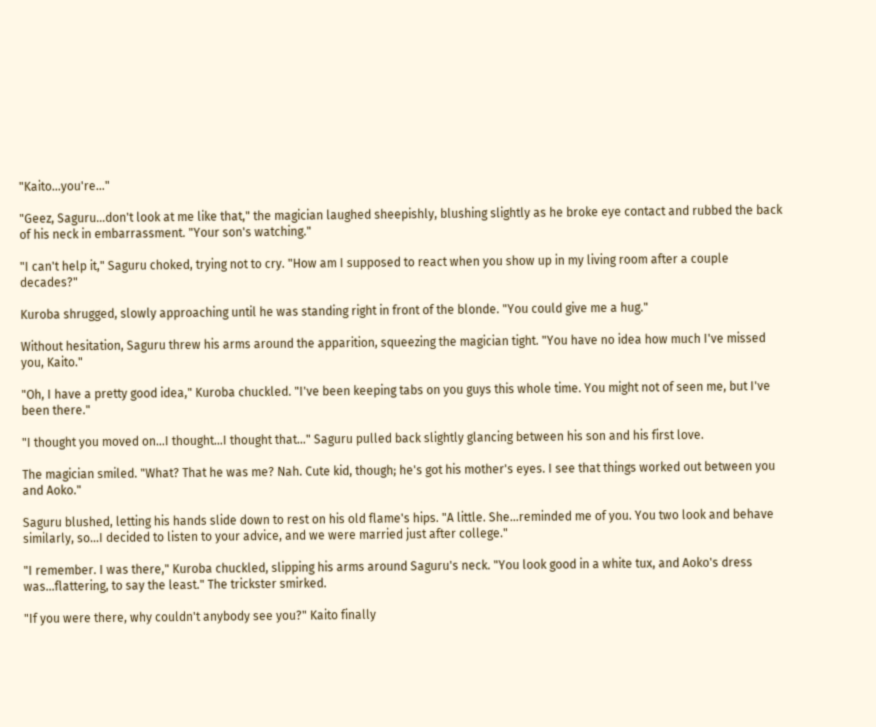"Kaito…you're…"

"Geez, Saguru…don't look at me like that," the magician laughed sheepishly, blushing slightly as he broke eye contact and rubbed the back of his neck in embarrassment. "Your son's watching."

"I can't help it," Saguru choked, trying not to cry. "How am I supposed to react when you show up in my living room after a couple decades?"

Kuroba shrugged, slowly approaching until he was standing right in front of the blonde. "You could give me a hug."

Without hesitation, Saguru threw his arms around the apparition, squeezing the magician tight. "You have no idea how much I've missed you, Kaito."

"Oh, I have a pretty good idea," Kuroba chuckled. "I've been keeping tabs on you guys this whole time. You might not of seen me, but I've been there."

"I thought you moved on…I thought…I thought that…" Saguru pulled back slightly glancing between his son and his first love.

The magician smiled. "What? That he was me? Nah. Cute kid, though; he's got his mother's eyes. I see that things worked out between you and Aoko."

Saguru blushed, letting his hands slide down to rest on his old flame's hips. "A little. She…reminded me of you. You two look and behave similarly, so…I decided to listen to your advice, and we were married just after college."

"I remember. I was there," Kuroba chuckled, slipping his arms around Saguru's neck. "You look good in a white tux, and Aoko's dress was…flattering, to say the least." The trickster smirked.

"If you were there, why couldn't anybody see you?" Kaito finally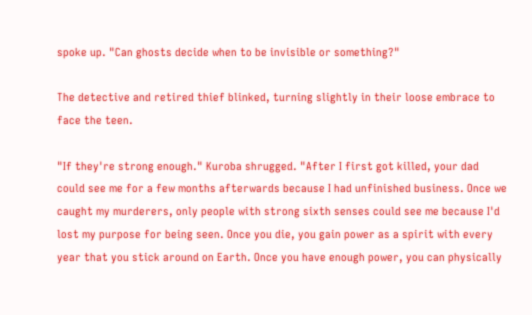spoke up. "Can ghosts decide when to be invisible or something?"

The detective and retired thief blinked, turning slightly in their loose embrace to face the teen.

"If they're strong enough." Kuroba shrugged. "After I first got killed, your dad could see me for a few months afterwards because I had unfinished business. Once we caught my murderers, only people with strong sixth senses could see me because I'd lost my purpose for being seen. Once you die, you gain power as a spirit with every year that you stick around on Earth. Once you have enough power, you can physically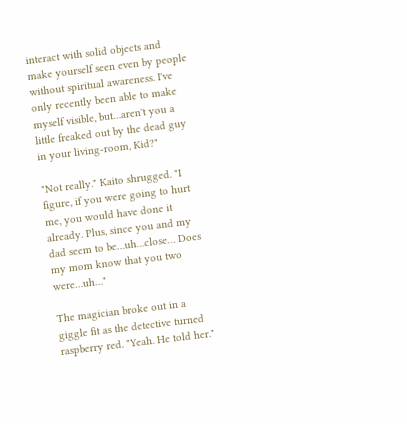interact with solid objects and make yourself seen even by people without spiritual awareness. I've only recently been able to make myself visible, but…aren't you a little freaked out by the dead guy in your living-room, Kid?"

"Not really." Kaito shrugged. "I figure, if you were going to hurt me, you would have done it already. Plus, since you and my dad seem to be…uh…close… Does my mom know that you two were…uh…"

The magician broke out in a giggle fit as the detective turned raspberry red. "Yeah. He told her."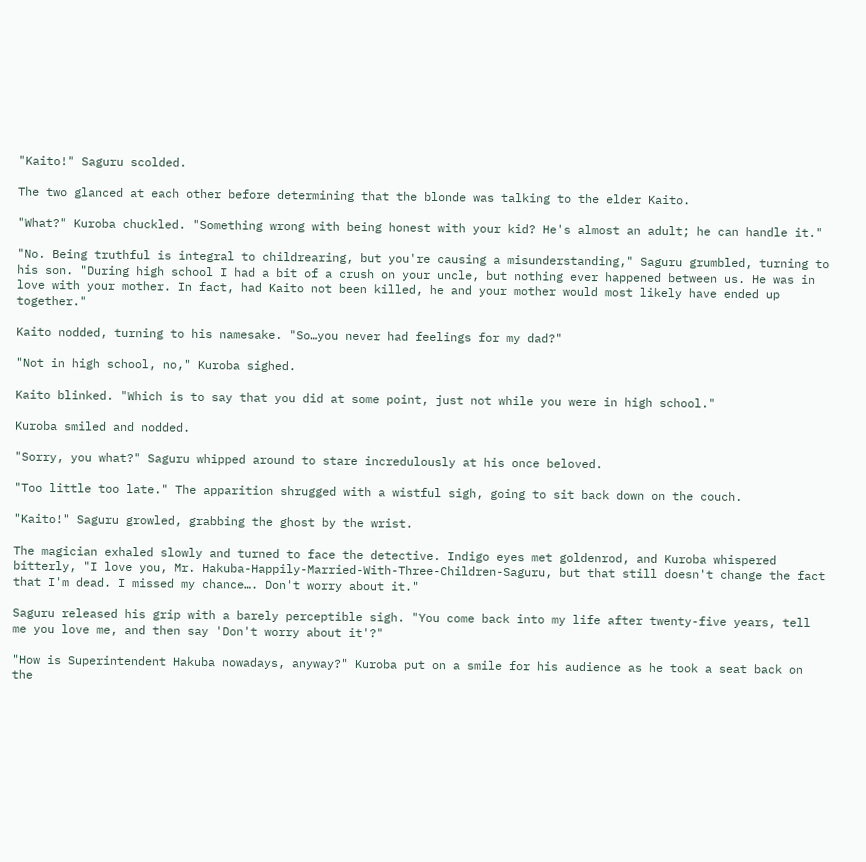"Kaito!" Saguru scolded.

The two glanced at each other before determining that the blonde was talking to the elder Kaito.

"What?" Kuroba chuckled. "Something wrong with being honest with your kid? He's almost an adult; he can handle it."

"No. Being truthful is integral to childrearing, but you're causing a misunderstanding," Saguru grumbled, turning to his son. "During high school I had a bit of a crush on your uncle, but nothing ever happened between us. He was in love with your mother. In fact, had Kaito not been killed, he and your mother would most likely have ended up together."

Kaito nodded, turning to his namesake. "So…you never had feelings for my dad?"

"Not in high school, no," Kuroba sighed.

Kaito blinked. "Which is to say that you did at some point, just not while you were in high school."

Kuroba smiled and nodded.

"Sorry, you what?" Saguru whipped around to stare incredulously at his once beloved.

"Too little too late." The apparition shrugged with a wistful sigh, going to sit back down on the couch.

"Kaito!" Saguru growled, grabbing the ghost by the wrist.

The magician exhaled slowly and turned to face the detective. Indigo eyes met goldenrod, and Kuroba whispered bitterly, "I love you, Mr. Hakuba-Happily-Married-With-Three-Children-Saguru, but that still doesn't change the fact that I'm dead. I missed my chance…. Don't worry about it."

Saguru released his grip with a barely perceptible sigh. "You come back into my life after twenty-five years, tell me you love me, and then say 'Don't worry about it'?"

"How is Superintendent Hakuba nowadays, anyway?" Kuroba put on a smile for his audience as he took a seat back on the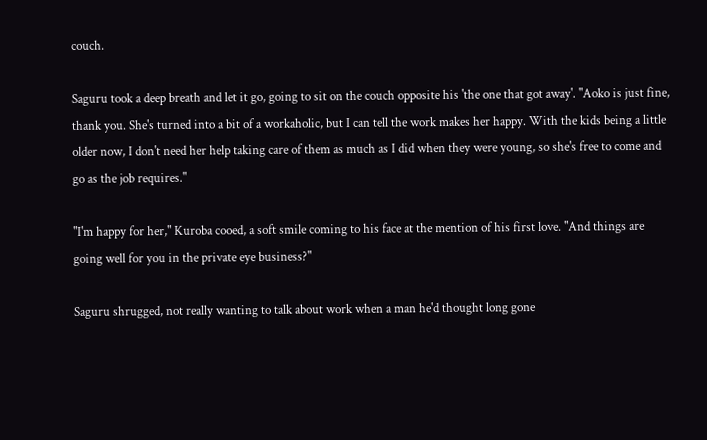couch.

Saguru took a deep breath and let it go, going to sit on the couch opposite his 'the one that got away'. "Aoko is just fine, thank you. She's turned into a bit of a workaholic, but I can tell the work makes her happy. With the kids being a little older now, I don't need her help taking care of them as much as I did when they were young, so she's free to come and go as the job requires."

"I'm happy for her," Kuroba cooed, a soft smile coming to his face at the mention of his first love. "And things are going well for you in the private eye business?"

Saguru shrugged, not really wanting to talk about work when a man he'd thought long gone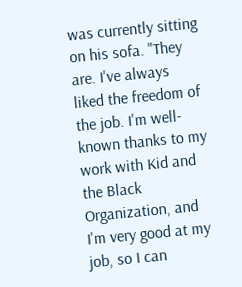was currently sitting on his sofa. "They are. I've always liked the freedom of the job. I'm well-known thanks to my work with Kid and the Black Organization, and I'm very good at my job, so I can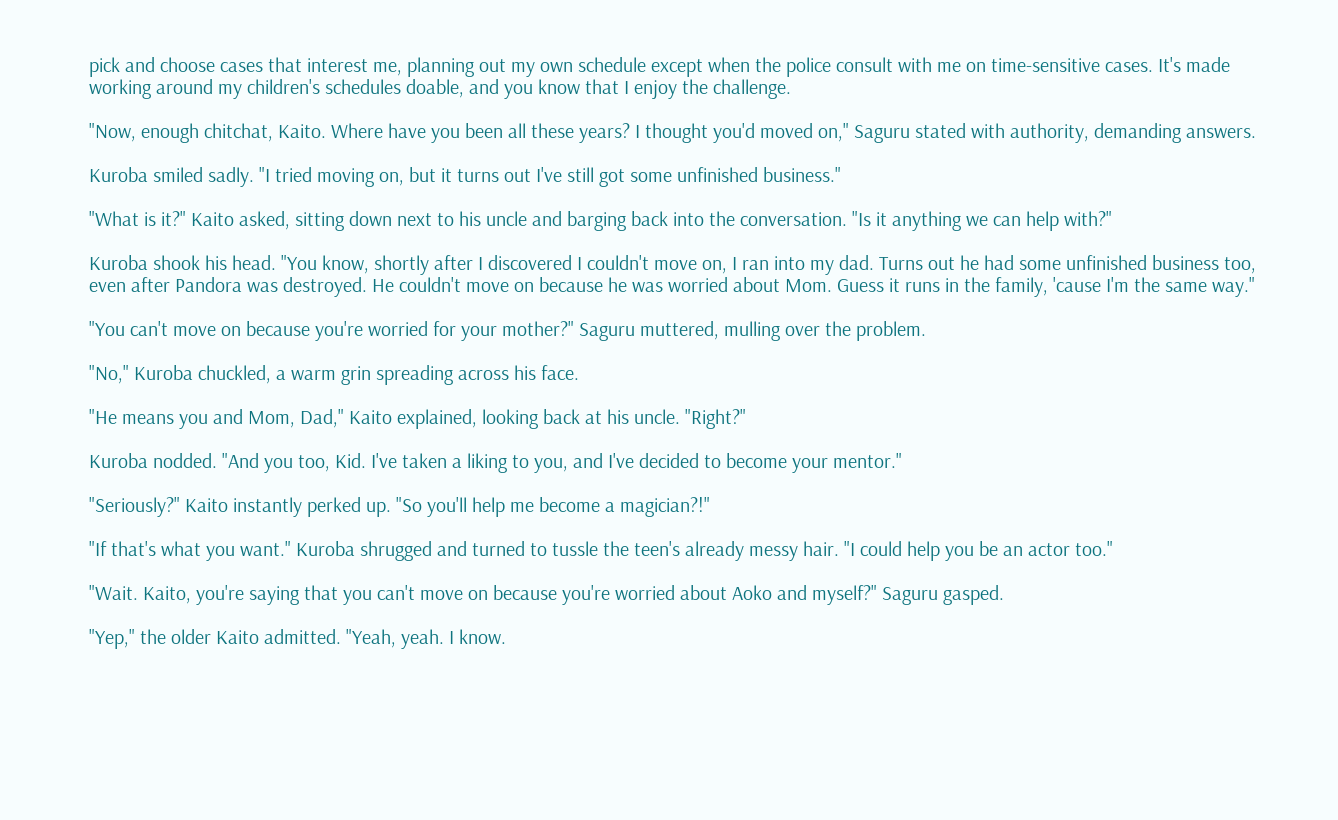pick and choose cases that interest me, planning out my own schedule except when the police consult with me on time-sensitive cases. It's made working around my children's schedules doable, and you know that I enjoy the challenge.

"Now, enough chitchat, Kaito. Where have you been all these years? I thought you'd moved on," Saguru stated with authority, demanding answers.

Kuroba smiled sadly. "I tried moving on, but it turns out I've still got some unfinished business."

"What is it?" Kaito asked, sitting down next to his uncle and barging back into the conversation. "Is it anything we can help with?"

Kuroba shook his head. "You know, shortly after I discovered I couldn't move on, I ran into my dad. Turns out he had some unfinished business too, even after Pandora was destroyed. He couldn't move on because he was worried about Mom. Guess it runs in the family, 'cause I'm the same way."

"You can't move on because you're worried for your mother?" Saguru muttered, mulling over the problem.

"No," Kuroba chuckled, a warm grin spreading across his face.

"He means you and Mom, Dad," Kaito explained, looking back at his uncle. "Right?"

Kuroba nodded. "And you too, Kid. I've taken a liking to you, and I've decided to become your mentor."

"Seriously?" Kaito instantly perked up. "So you'll help me become a magician?!"

"If that's what you want." Kuroba shrugged and turned to tussle the teen's already messy hair. "I could help you be an actor too."

"Wait. Kaito, you're saying that you can't move on because you're worried about Aoko and myself?" Saguru gasped.

"Yep," the older Kaito admitted. "Yeah, yeah. I know.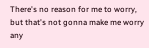There's no reason for me to worry, but that's not gonna make me worry any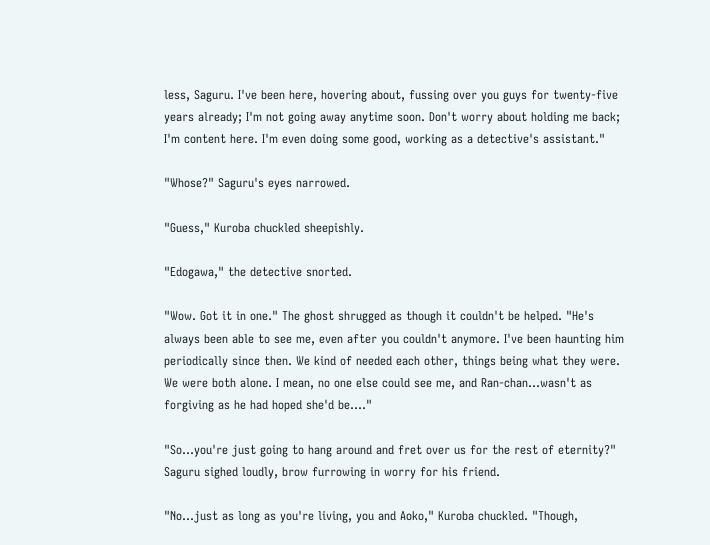less, Saguru. I've been here, hovering about, fussing over you guys for twenty-five years already; I'm not going away anytime soon. Don't worry about holding me back; I'm content here. I'm even doing some good, working as a detective's assistant."

"Whose?" Saguru's eyes narrowed.

"Guess," Kuroba chuckled sheepishly.

"Edogawa," the detective snorted.

"Wow. Got it in one." The ghost shrugged as though it couldn't be helped. "He's always been able to see me, even after you couldn't anymore. I've been haunting him periodically since then. We kind of needed each other, things being what they were. We were both alone. I mean, no one else could see me, and Ran-chan…wasn't as forgiving as he had hoped she'd be…."

"So…you're just going to hang around and fret over us for the rest of eternity?" Saguru sighed loudly, brow furrowing in worry for his friend.

"No…just as long as you're living, you and Aoko," Kuroba chuckled. "Though,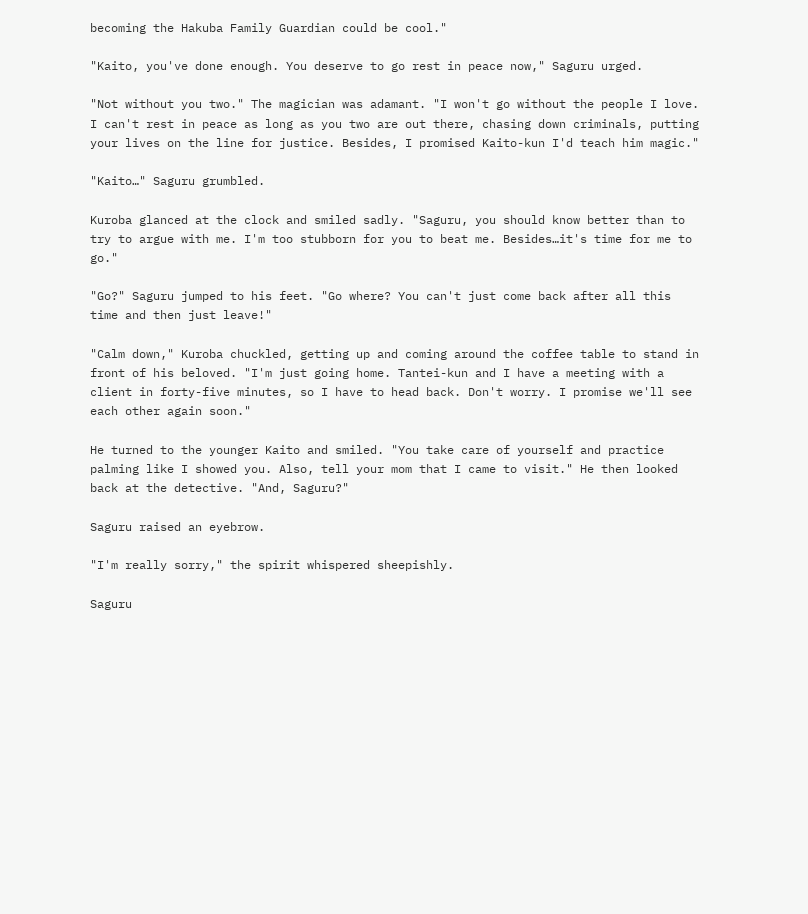becoming the Hakuba Family Guardian could be cool."

"Kaito, you've done enough. You deserve to go rest in peace now," Saguru urged.

"Not without you two." The magician was adamant. "I won't go without the people I love. I can't rest in peace as long as you two are out there, chasing down criminals, putting your lives on the line for justice. Besides, I promised Kaito-kun I'd teach him magic."

"Kaito…" Saguru grumbled.

Kuroba glanced at the clock and smiled sadly. "Saguru, you should know better than to try to argue with me. I'm too stubborn for you to beat me. Besides…it's time for me to go."

"Go?" Saguru jumped to his feet. "Go where? You can't just come back after all this time and then just leave!"

"Calm down," Kuroba chuckled, getting up and coming around the coffee table to stand in front of his beloved. "I'm just going home. Tantei-kun and I have a meeting with a client in forty-five minutes, so I have to head back. Don't worry. I promise we'll see each other again soon."

He turned to the younger Kaito and smiled. "You take care of yourself and practice palming like I showed you. Also, tell your mom that I came to visit." He then looked back at the detective. "And, Saguru?"

Saguru raised an eyebrow.

"I'm really sorry," the spirit whispered sheepishly.

Saguru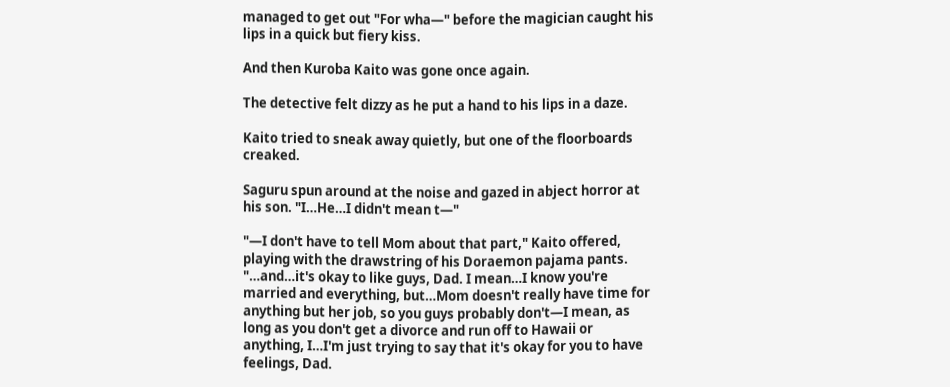managed to get out "For wha—" before the magician caught his lips in a quick but fiery kiss.

And then Kuroba Kaito was gone once again.

The detective felt dizzy as he put a hand to his lips in a daze.

Kaito tried to sneak away quietly, but one of the floorboards creaked.

Saguru spun around at the noise and gazed in abject horror at his son. "I…He…I didn't mean t—"

"—I don't have to tell Mom about that part," Kaito offered, playing with the drawstring of his Doraemon pajama pants. "…and…it's okay to like guys, Dad. I mean…I know you're married and everything, but…Mom doesn't really have time for anything but her job, so you guys probably don't—I mean, as long as you don't get a divorce and run off to Hawaii or anything, I…I'm just trying to say that it's okay for you to have feelings, Dad.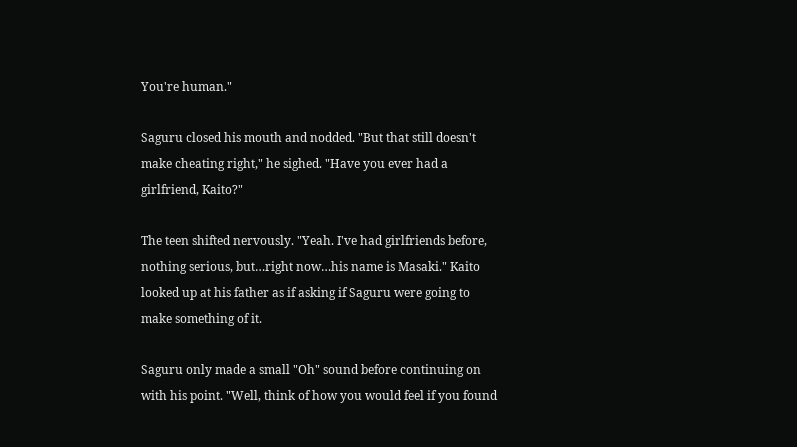You're human."

Saguru closed his mouth and nodded. "But that still doesn't make cheating right," he sighed. "Have you ever had a girlfriend, Kaito?"

The teen shifted nervously. "Yeah. I've had girlfriends before, nothing serious, but…right now…his name is Masaki." Kaito looked up at his father as if asking if Saguru were going to make something of it.

Saguru only made a small "Oh" sound before continuing on with his point. "Well, think of how you would feel if you found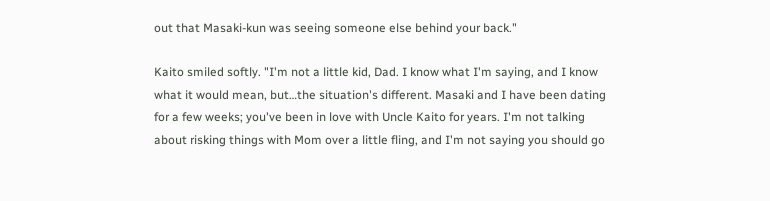out that Masaki-kun was seeing someone else behind your back."

Kaito smiled softly. "I'm not a little kid, Dad. I know what I'm saying, and I know what it would mean, but…the situation's different. Masaki and I have been dating for a few weeks; you've been in love with Uncle Kaito for years. I'm not talking about risking things with Mom over a little fling, and I'm not saying you should go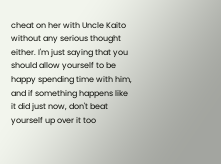cheat on her with Uncle Kaito without any serious thought either. I'm just saying that you should allow yourself to be happy spending time with him, and if something happens like it did just now, don't beat yourself up over it too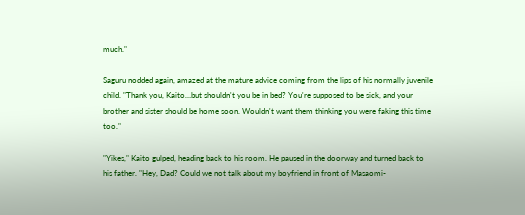much."

Saguru nodded again, amazed at the mature advice coming from the lips of his normally juvenile child. "Thank you, Kaito…but shouldn't you be in bed? You're supposed to be sick, and your brother and sister should be home soon. Wouldn't want them thinking you were faking this time too."

"Yikes," Kaito gulped, heading back to his room. He paused in the doorway and turned back to his father. "Hey, Dad? Could we not talk about my boyfriend in front of Masaomi-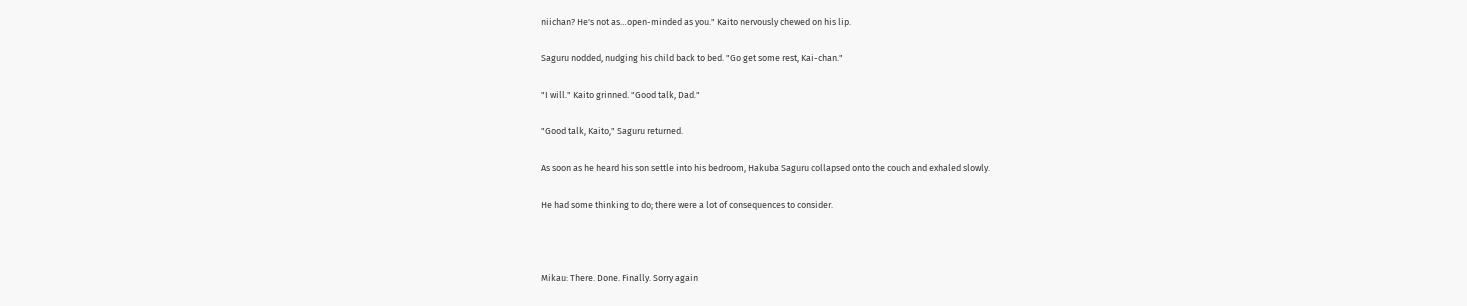niichan? He's not as…open-minded as you." Kaito nervously chewed on his lip.

Saguru nodded, nudging his child back to bed. "Go get some rest, Kai-chan."

"I will." Kaito grinned. "Good talk, Dad."

"Good talk, Kaito," Saguru returned.

As soon as he heard his son settle into his bedroom, Hakuba Saguru collapsed onto the couch and exhaled slowly.

He had some thinking to do; there were a lot of consequences to consider.



Mikau: There. Done. Finally. Sorry again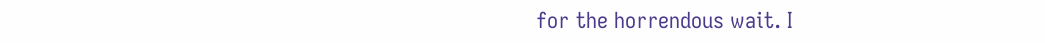for the horrendous wait. I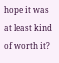hope it was at least kind of worth it?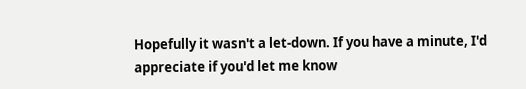Hopefully it wasn't a let-down. If you have a minute, I'd appreciate if you'd let me know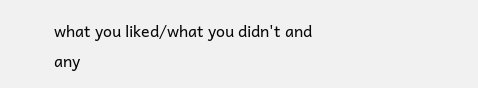what you liked/what you didn't and any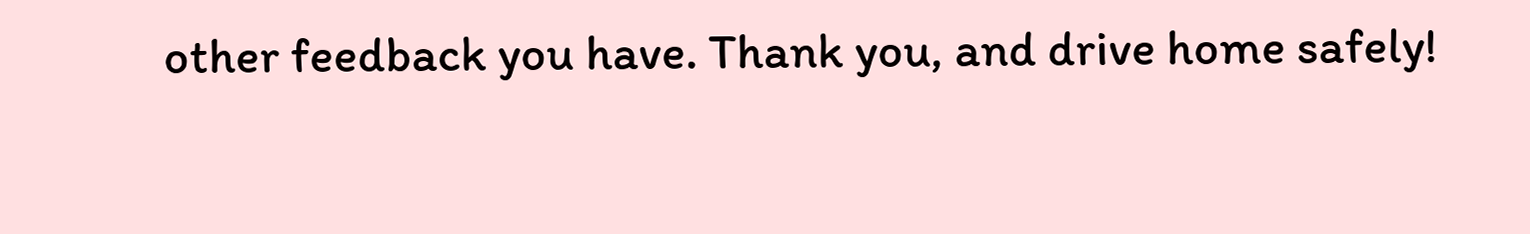other feedback you have. Thank you, and drive home safely!